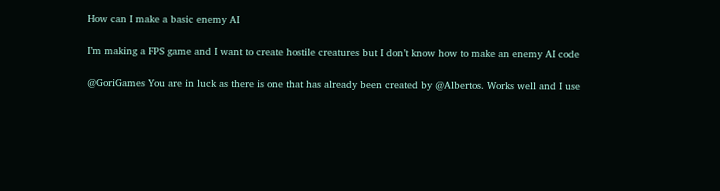How can I make a basic enemy AI

I’m making a FPS game and I want to create hostile creatures but I don’t know how to make an enemy AI code

@GoriGames You are in luck as there is one that has already been created by @Albertos. Works well and I use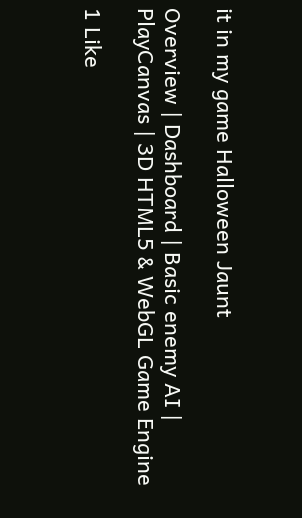it in my game Halloween Jaunt

Overview | Dashboard | Basic enemy AI | PlayCanvas | 3D HTML5 & WebGL Game Engine

1 Like